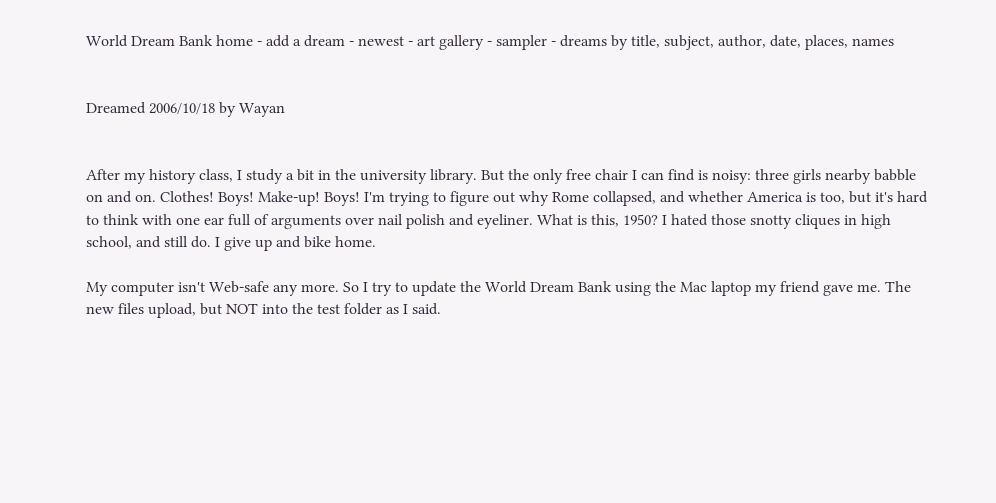World Dream Bank home - add a dream - newest - art gallery - sampler - dreams by title, subject, author, date, places, names


Dreamed 2006/10/18 by Wayan


After my history class, I study a bit in the university library. But the only free chair I can find is noisy: three girls nearby babble on and on. Clothes! Boys! Make-up! Boys! I'm trying to figure out why Rome collapsed, and whether America is too, but it's hard to think with one ear full of arguments over nail polish and eyeliner. What is this, 1950? I hated those snotty cliques in high school, and still do. I give up and bike home.

My computer isn't Web-safe any more. So I try to update the World Dream Bank using the Mac laptop my friend gave me. The new files upload, but NOT into the test folder as I said.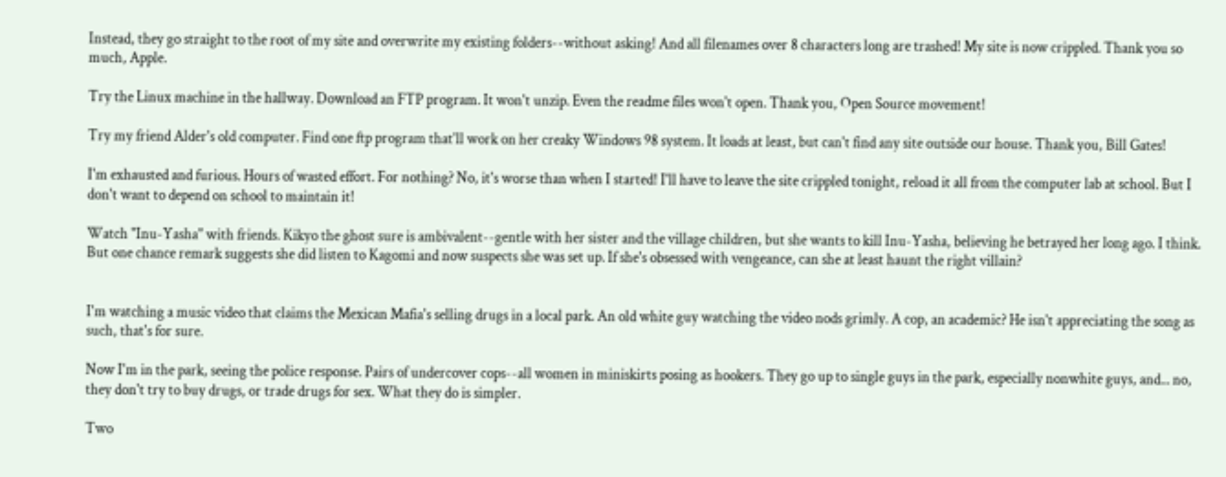Instead, they go straight to the root of my site and overwrite my existing folders--without asking! And all filenames over 8 characters long are trashed! My site is now crippled. Thank you so much, Apple.

Try the Linux machine in the hallway. Download an FTP program. It won't unzip. Even the readme files won't open. Thank you, Open Source movement!

Try my friend Alder's old computer. Find one ftp program that'll work on her creaky Windows 98 system. It loads at least, but can't find any site outside our house. Thank you, Bill Gates!

I'm exhausted and furious. Hours of wasted effort. For nothing? No, it's worse than when I started! I'll have to leave the site crippled tonight, reload it all from the computer lab at school. But I don't want to depend on school to maintain it!

Watch "Inu-Yasha" with friends. Kikyo the ghost sure is ambivalent--gentle with her sister and the village children, but she wants to kill Inu-Yasha, believing he betrayed her long ago. I think. But one chance remark suggests she did listen to Kagomi and now suspects she was set up. If she's obsessed with vengeance, can she at least haunt the right villain?


I'm watching a music video that claims the Mexican Mafia's selling drugs in a local park. An old white guy watching the video nods grimly. A cop, an academic? He isn't appreciating the song as such, that's for sure.

Now I'm in the park, seeing the police response. Pairs of undercover cops--all women in miniskirts posing as hookers. They go up to single guys in the park, especially nonwhite guys, and... no, they don't try to buy drugs, or trade drugs for sex. What they do is simpler.

Two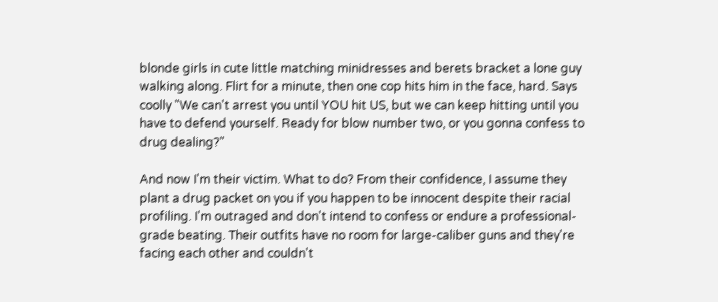blonde girls in cute little matching minidresses and berets bracket a lone guy walking along. Flirt for a minute, then one cop hits him in the face, hard. Says coolly "We can't arrest you until YOU hit US, but we can keep hitting until you have to defend yourself. Ready for blow number two, or you gonna confess to drug dealing?"

And now I'm their victim. What to do? From their confidence, I assume they plant a drug packet on you if you happen to be innocent despite their racial profiling. I'm outraged and don't intend to confess or endure a professional-grade beating. Their outfits have no room for large-caliber guns and they're facing each other and couldn't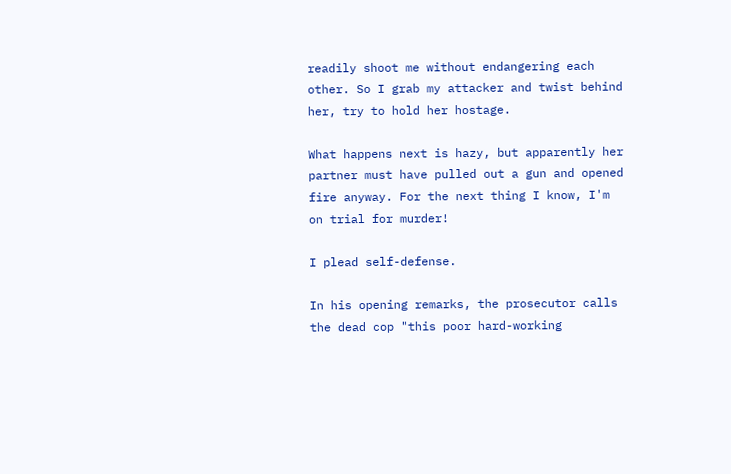readily shoot me without endangering each other. So I grab my attacker and twist behind her, try to hold her hostage.

What happens next is hazy, but apparently her partner must have pulled out a gun and opened fire anyway. For the next thing I know, I'm on trial for murder!

I plead self-defense.

In his opening remarks, the prosecutor calls the dead cop "this poor hard-working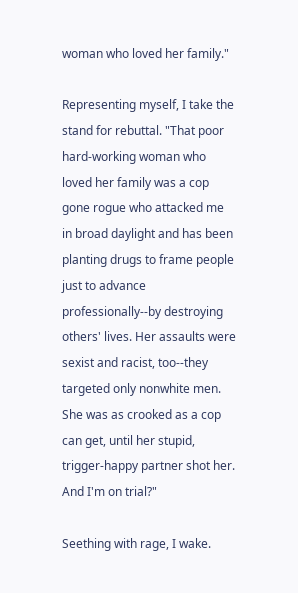woman who loved her family."

Representing myself, I take the stand for rebuttal. "That poor hard-working woman who loved her family was a cop gone rogue who attacked me in broad daylight and has been planting drugs to frame people just to advance professionally--by destroying others' lives. Her assaults were sexist and racist, too--they targeted only nonwhite men. She was as crooked as a cop can get, until her stupid, trigger-happy partner shot her. And I'm on trial?"

Seething with rage, I wake.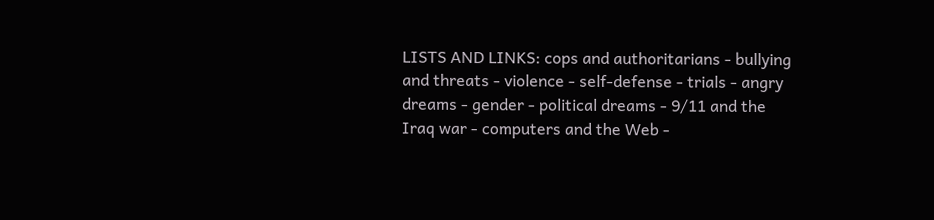LISTS AND LINKS: cops and authoritarians - bullying and threats - violence - self-defense - trials - angry dreams - gender - political dreams - 9/11 and the Iraq war - computers and the Web -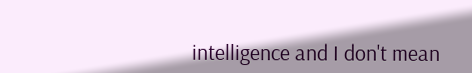intelligence and I don't mean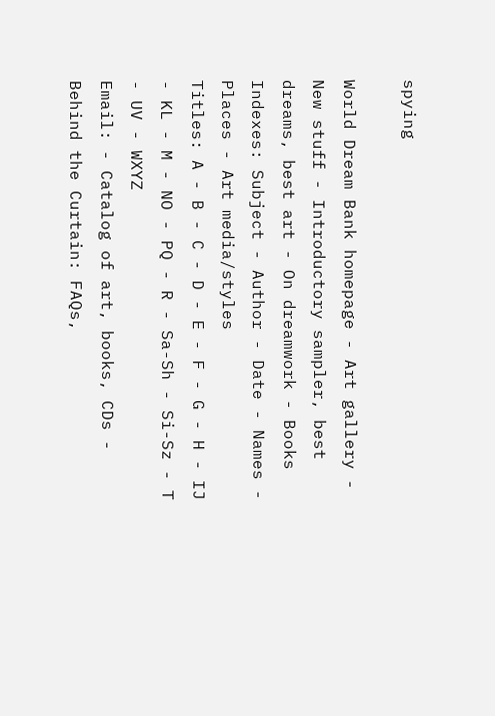spying

World Dream Bank homepage - Art gallery - New stuff - Introductory sampler, best dreams, best art - On dreamwork - Books
Indexes: Subject - Author - Date - Names - Places - Art media/styles
Titles: A - B - C - D - E - F - G - H - IJ - KL - M - NO - PQ - R - Sa-Sh - Si-Sz - T - UV - WXYZ
Email: - Catalog of art, books, CDs - Behind the Curtain: FAQs,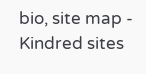bio, site map - Kindred sites